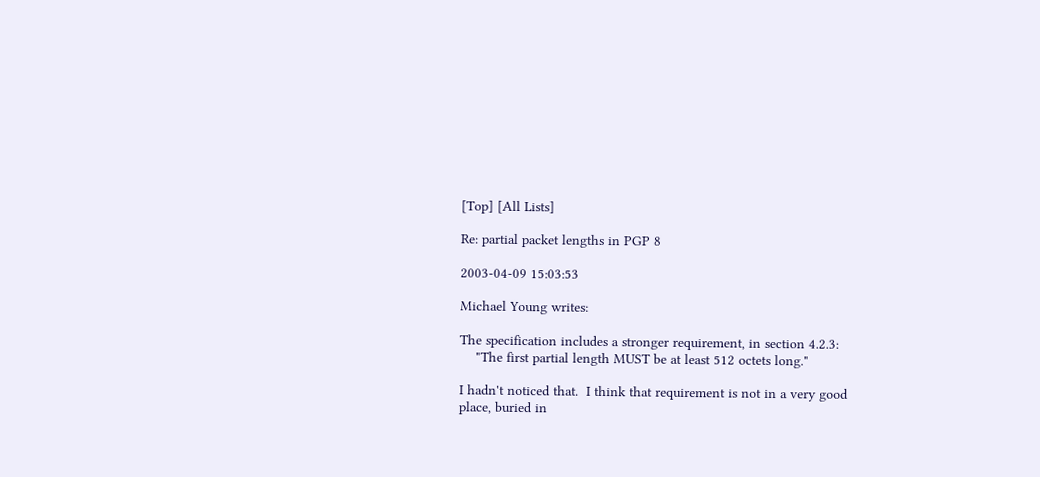[Top] [All Lists]

Re: partial packet lengths in PGP 8

2003-04-09 15:03:53

Michael Young writes:

The specification includes a stronger requirement, in section 4.2.3:
    "The first partial length MUST be at least 512 octets long."

I hadn't noticed that.  I think that requirement is not in a very good
place, buried in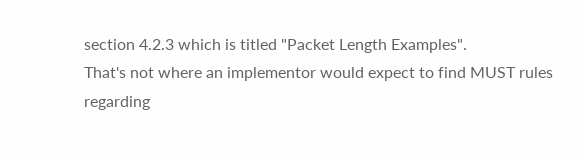section 4.2.3 which is titled "Packet Length Examples".
That's not where an implementor would expect to find MUST rules regarding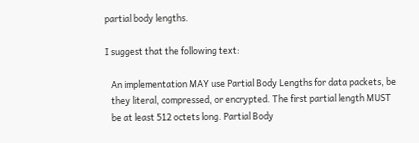partial body lengths.

I suggest that the following text:

   An implementation MAY use Partial Body Lengths for data packets, be
   they literal, compressed, or encrypted. The first partial length MUST
   be at least 512 octets long. Partial Body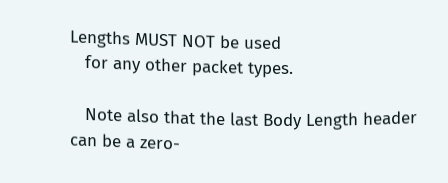Lengths MUST NOT be used
   for any other packet types.

   Note also that the last Body Length header can be a zero-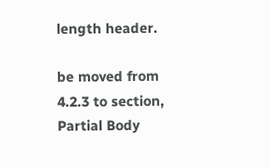length header.

be moved from 4.2.3 to section, Partial Body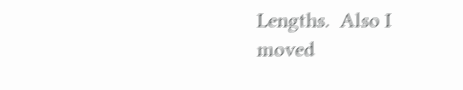Lengths.  Also I
moved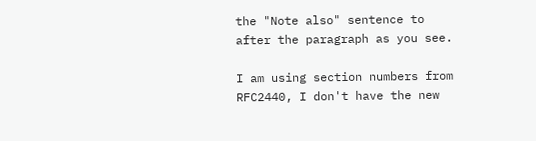the "Note also" sentence to after the paragraph as you see.

I am using section numbers from RFC2440, I don't have the new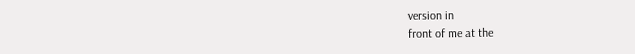version in
front of me at the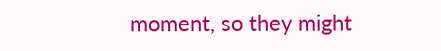moment, so they might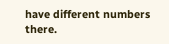have different numbers there.